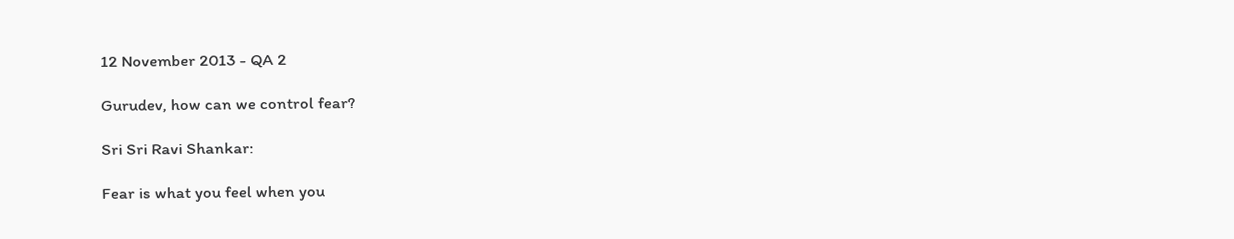12 November 2013 - QA 2

Gurudev, how can we control fear?

Sri Sri Ravi Shankar:

Fear is what you feel when you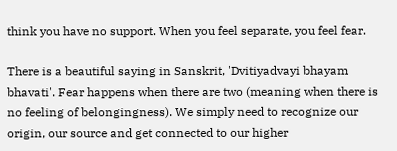think you have no support. When you feel separate, you feel fear.

There is a beautiful saying in Sanskrit, 'Dvitiyadvayi bhayam bhavati'. Fear happens when there are two (meaning when there is no feeling of belongingness). We simply need to recognize our origin, our source and get connected to our higher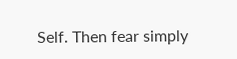Self. Then fear simply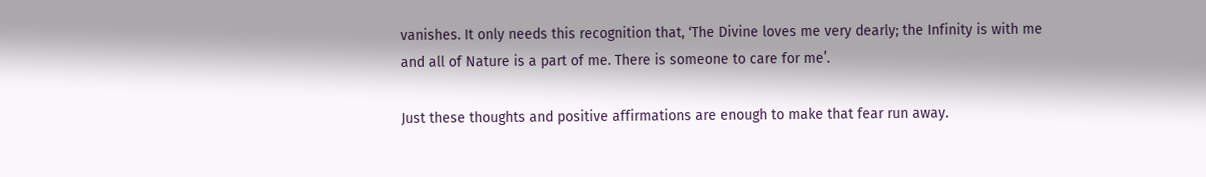vanishes. It only needs this recognition that, ‘The Divine loves me very dearly; the Infinity is with me and all of Nature is a part of me. There is someone to care for me’.

Just these thoughts and positive affirmations are enough to make that fear run away.